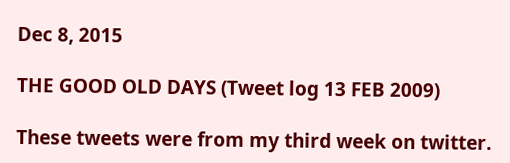Dec 8, 2015

THE GOOD OLD DAYS (Tweet log 13 FEB 2009)

These tweets were from my third week on twitter.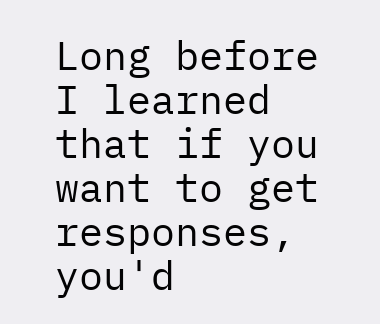Long before I learned that if you want to get responses, you'd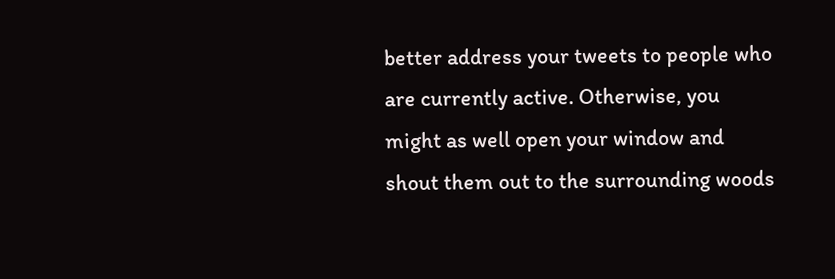better address your tweets to people who are currently active. Otherwise, you might as well open your window and shout them out to the surrounding woods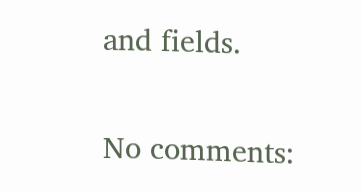and fields.

No comments: